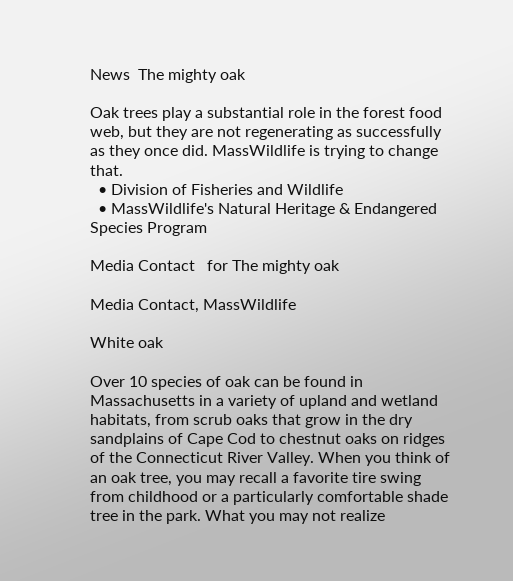News  The mighty oak

Oak trees play a substantial role in the forest food web, but they are not regenerating as successfully as they once did. MassWildlife is trying to change that.
  • Division of Fisheries and Wildlife
  • MassWildlife's Natural Heritage & Endangered Species Program

Media Contact   for The mighty oak

Media Contact, MassWildlife

White oak

Over 10 species of oak can be found in Massachusetts in a variety of upland and wetland habitats, from scrub oaks that grow in the dry sandplains of Cape Cod to chestnut oaks on ridges of the Connecticut River Valley. When you think of an oak tree, you may recall a favorite tire swing from childhood or a particularly comfortable shade tree in the park. What you may not realize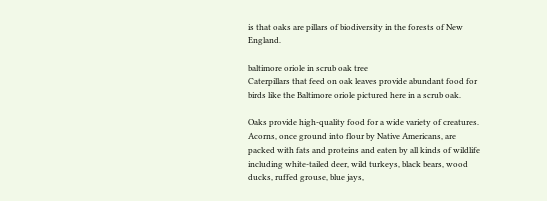is that oaks are pillars of biodiversity in the forests of New England.

baltimore oriole in scrub oak tree
Caterpillars that feed on oak leaves provide abundant food for birds like the Baltimore oriole pictured here in a scrub oak.

Oaks provide high-quality food for a wide variety of creatures. Acorns, once ground into flour by Native Americans, are packed with fats and proteins and eaten by all kinds of wildlife including white-tailed deer, wild turkeys, black bears, wood ducks, ruffed grouse, blue jays,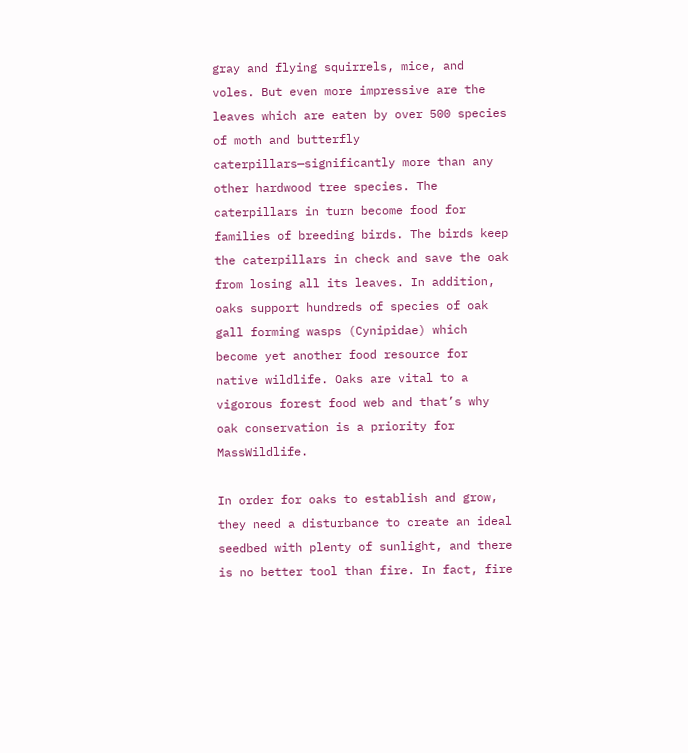gray and flying squirrels, mice, and voles. But even more impressive are the leaves which are eaten by over 500 species of moth and butterfly caterpillars—significantly more than any other hardwood tree species. The caterpillars in turn become food for families of breeding birds. The birds keep the caterpillars in check and save the oak from losing all its leaves. In addition, oaks support hundreds of species of oak gall forming wasps (Cynipidae) which become yet another food resource for native wildlife. Oaks are vital to a vigorous forest food web and that’s why oak conservation is a priority for MassWildlife.

In order for oaks to establish and grow, they need a disturbance to create an ideal seedbed with plenty of sunlight, and there is no better tool than fire. In fact, fire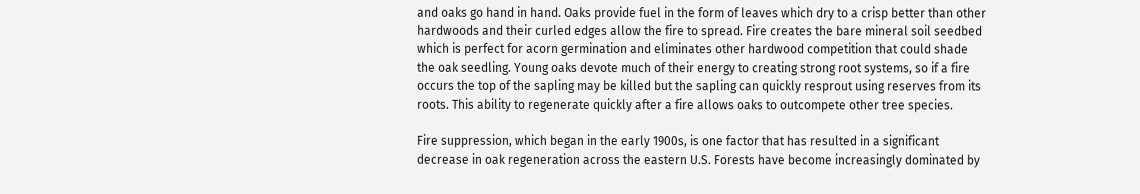and oaks go hand in hand. Oaks provide fuel in the form of leaves which dry to a crisp better than other hardwoods and their curled edges allow the fire to spread. Fire creates the bare mineral soil seedbed which is perfect for acorn germination and eliminates other hardwood competition that could shade the oak seedling. Young oaks devote much of their energy to creating strong root systems, so if a fire occurs the top of the sapling may be killed but the sapling can quickly resprout using reserves from its roots. This ability to regenerate quickly after a fire allows oaks to outcompete other tree species.

Fire suppression, which began in the early 1900s, is one factor that has resulted in a significant decrease in oak regeneration across the eastern U.S. Forests have become increasingly dominated by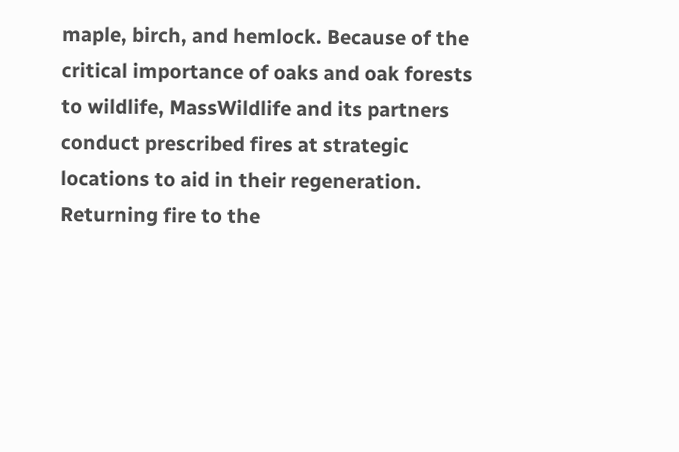maple, birch, and hemlock. Because of the critical importance of oaks and oak forests to wildlife, MassWildlife and its partners conduct prescribed fires at strategic locations to aid in their regeneration. Returning fire to the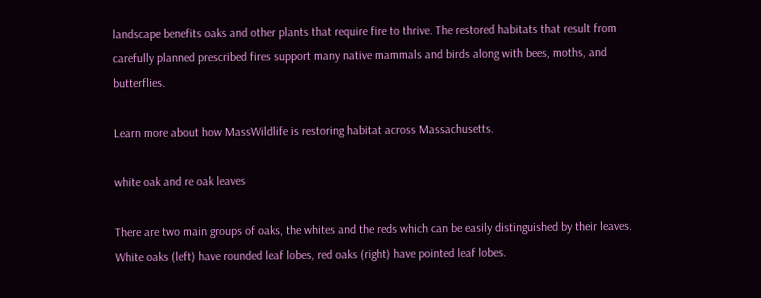landscape benefits oaks and other plants that require fire to thrive. The restored habitats that result from carefully planned prescribed fires support many native mammals and birds along with bees, moths, and butterflies.

Learn more about how MassWildlife is restoring habitat across Massachusetts.

white oak and re oak leaves

There are two main groups of oaks, the whites and the reds which can be easily distinguished by their leaves. White oaks (left) have rounded leaf lobes, red oaks (right) have pointed leaf lobes.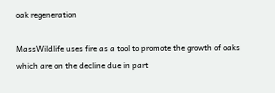oak regeneration

MassWildlife uses fire as a tool to promote the growth of oaks which are on the decline due in part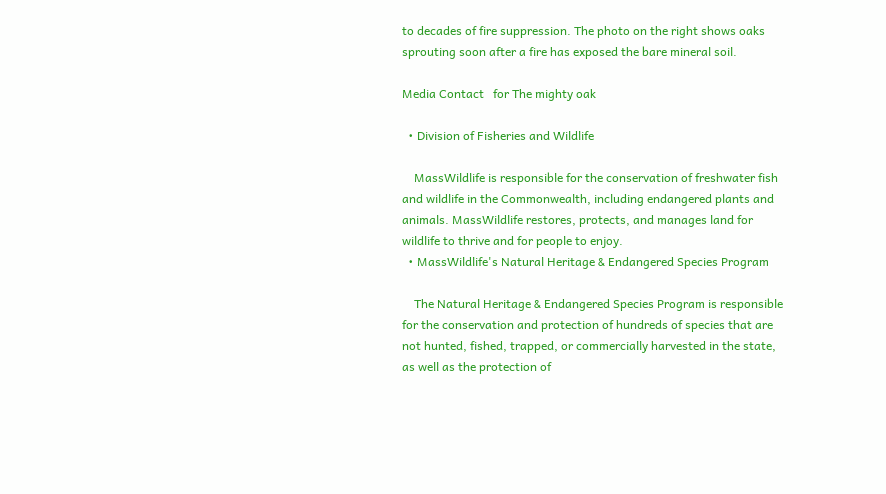to decades of fire suppression. The photo on the right shows oaks sprouting soon after a fire has exposed the bare mineral soil.

Media Contact   for The mighty oak

  • Division of Fisheries and Wildlife

    MassWildlife is responsible for the conservation of freshwater fish and wildlife in the Commonwealth, including endangered plants and animals. MassWildlife restores, protects, and manages land for wildlife to thrive and for people to enjoy.
  • MassWildlife's Natural Heritage & Endangered Species Program

    The Natural Heritage & Endangered Species Program is responsible for the conservation and protection of hundreds of species that are not hunted, fished, trapped, or commercially harvested in the state, as well as the protection of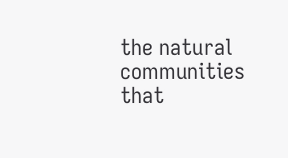the natural communities that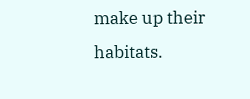make up their habitats.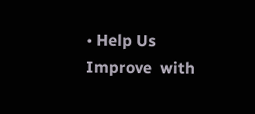• Help Us Improve  with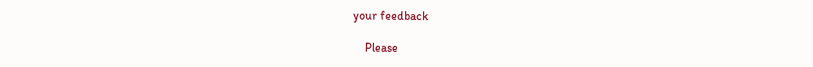your feedback

    Please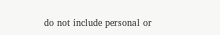do not include personal or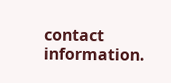contact information.